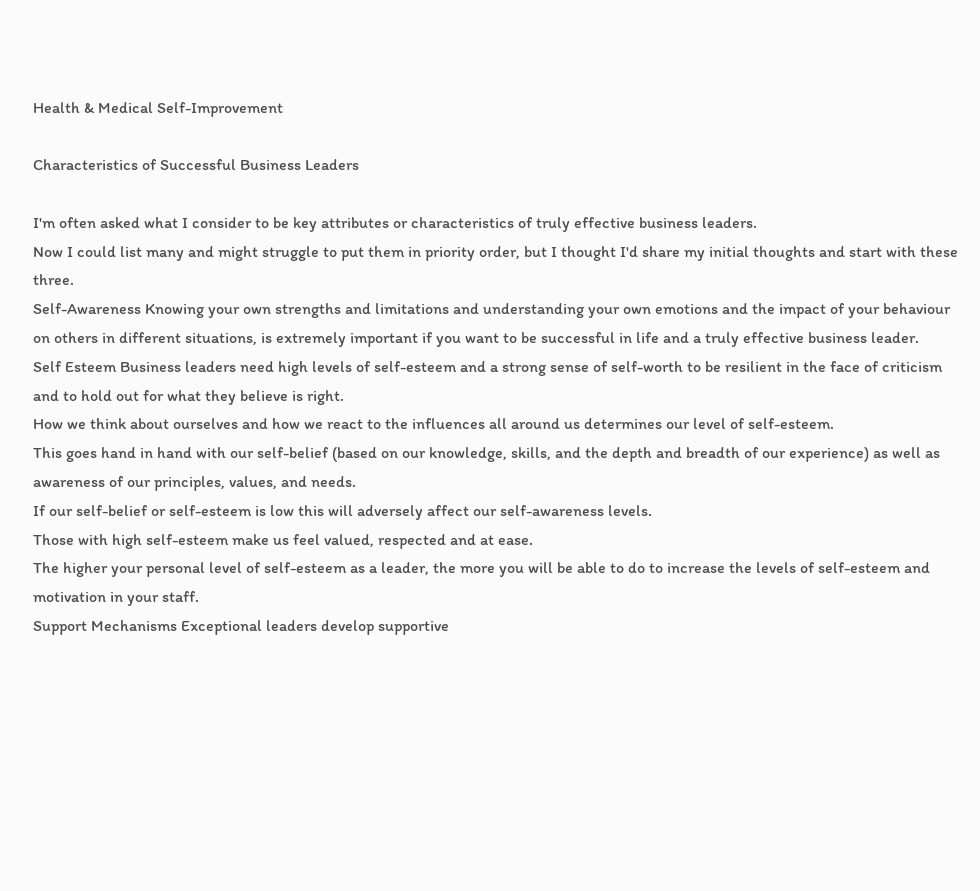Health & Medical Self-Improvement

Characteristics of Successful Business Leaders

I'm often asked what I consider to be key attributes or characteristics of truly effective business leaders.
Now I could list many and might struggle to put them in priority order, but I thought I'd share my initial thoughts and start with these three.
Self-Awareness Knowing your own strengths and limitations and understanding your own emotions and the impact of your behaviour on others in different situations, is extremely important if you want to be successful in life and a truly effective business leader.
Self Esteem Business leaders need high levels of self-esteem and a strong sense of self-worth to be resilient in the face of criticism and to hold out for what they believe is right.
How we think about ourselves and how we react to the influences all around us determines our level of self-esteem.
This goes hand in hand with our self-belief (based on our knowledge, skills, and the depth and breadth of our experience) as well as awareness of our principles, values, and needs.
If our self-belief or self-esteem is low this will adversely affect our self-awareness levels.
Those with high self-esteem make us feel valued, respected and at ease.
The higher your personal level of self-esteem as a leader, the more you will be able to do to increase the levels of self-esteem and motivation in your staff.
Support Mechanisms Exceptional leaders develop supportive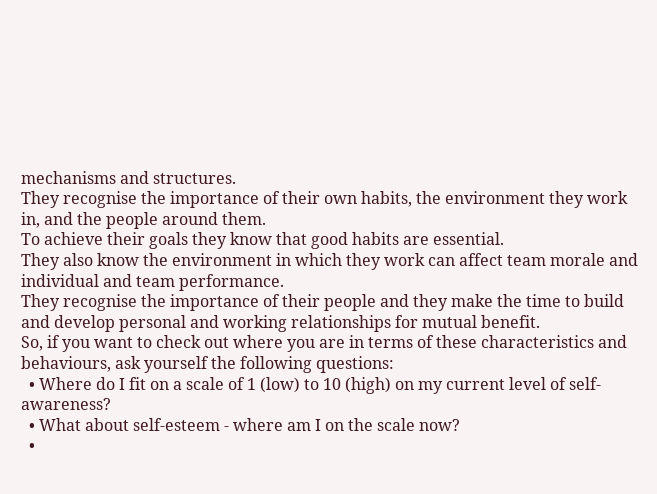mechanisms and structures.
They recognise the importance of their own habits, the environment they work in, and the people around them.
To achieve their goals they know that good habits are essential.
They also know the environment in which they work can affect team morale and individual and team performance.
They recognise the importance of their people and they make the time to build and develop personal and working relationships for mutual benefit.
So, if you want to check out where you are in terms of these characteristics and behaviours, ask yourself the following questions:
  • Where do I fit on a scale of 1 (low) to 10 (high) on my current level of self-awareness?
  • What about self-esteem - where am I on the scale now?
  •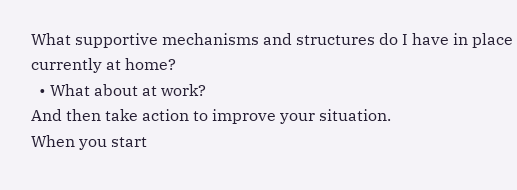What supportive mechanisms and structures do I have in place currently at home?
  • What about at work?
And then take action to improve your situation.
When you start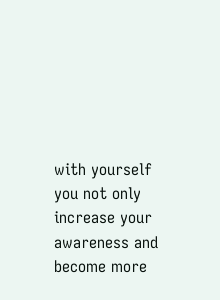with yourself you not only increase your awareness and become more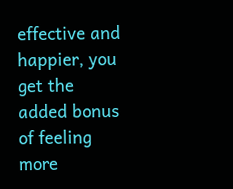effective and happier, you get the added bonus of feeling more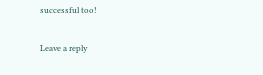successful too!

Leave a reply